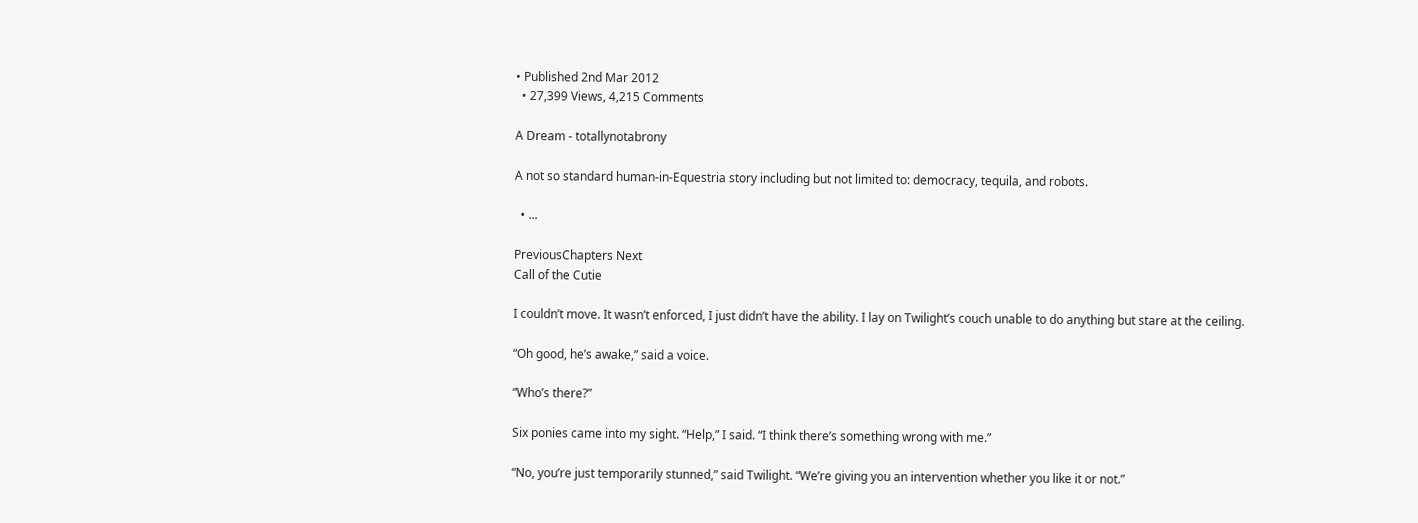• Published 2nd Mar 2012
  • 27,399 Views, 4,215 Comments

A Dream - totallynotabrony

A not so standard human-in-Equestria story including but not limited to: democracy, tequila, and robots.

  • ...

PreviousChapters Next
Call of the Cutie

I couldn’t move. It wasn’t enforced, I just didn’t have the ability. I lay on Twilight’s couch unable to do anything but stare at the ceiling.

“Oh good, he’s awake,” said a voice.

“Who’s there?”

Six ponies came into my sight. “Help,” I said. “I think there’s something wrong with me.”

“No, you’re just temporarily stunned,” said Twilight. “We’re giving you an intervention whether you like it or not.”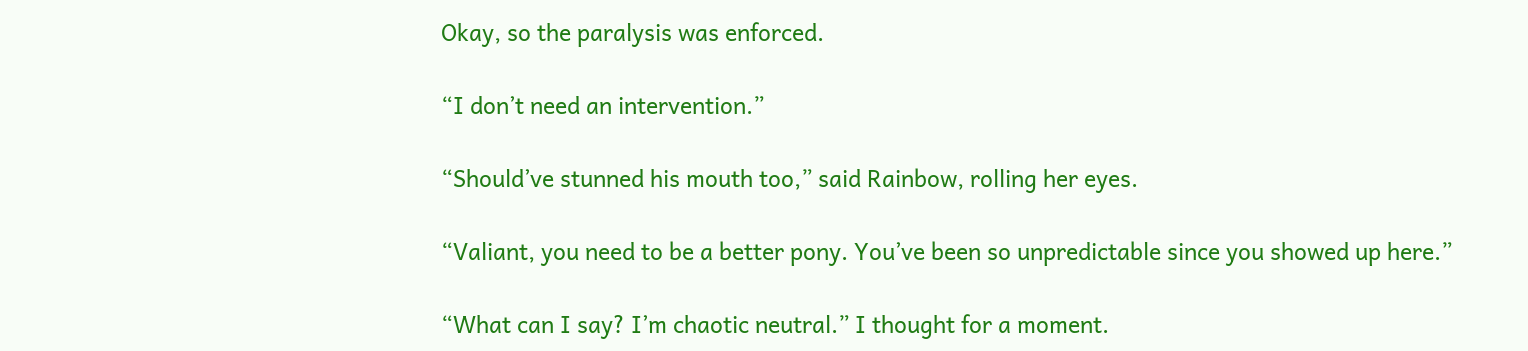Okay, so the paralysis was enforced.

“I don’t need an intervention.”

“Should’ve stunned his mouth too,” said Rainbow, rolling her eyes.

“Valiant, you need to be a better pony. You’ve been so unpredictable since you showed up here.”

“What can I say? I’m chaotic neutral.” I thought for a moment.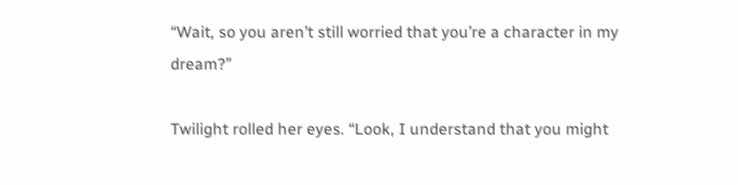“Wait, so you aren’t still worried that you’re a character in my dream?”

Twilight rolled her eyes. “Look, I understand that you might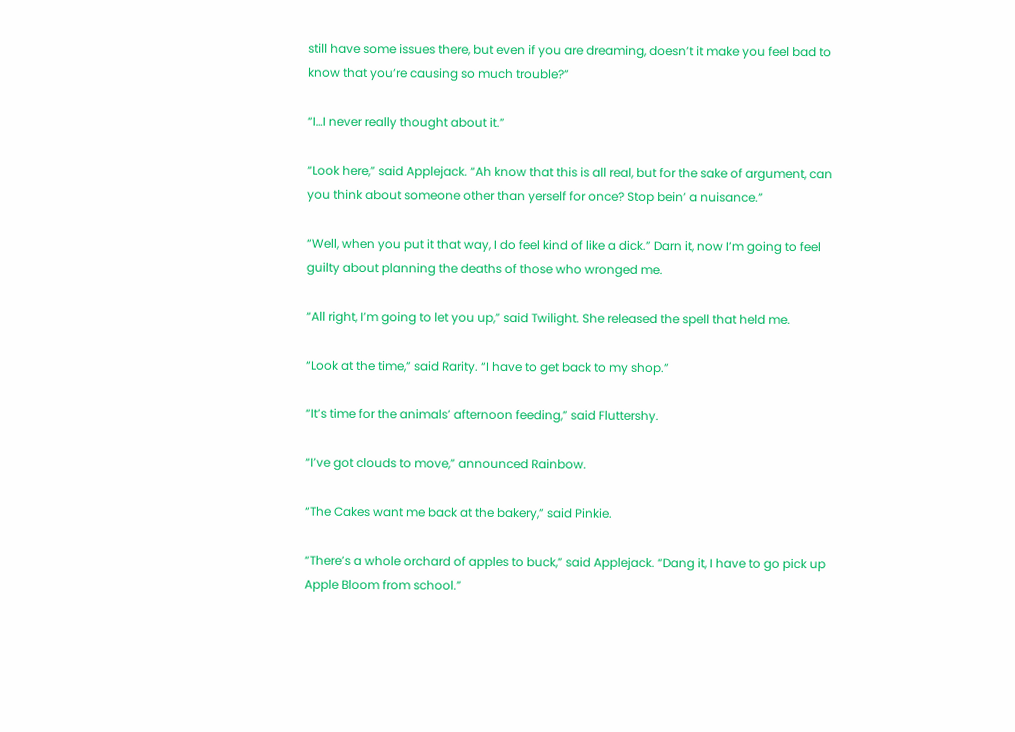still have some issues there, but even if you are dreaming, doesn’t it make you feel bad to know that you’re causing so much trouble?”

“I…I never really thought about it.”

“Look here,” said Applejack. “Ah know that this is all real, but for the sake of argument, can you think about someone other than yerself for once? Stop bein’ a nuisance.”

“Well, when you put it that way, I do feel kind of like a dick.” Darn it, now I’m going to feel guilty about planning the deaths of those who wronged me.

“All right, I’m going to let you up,” said Twilight. She released the spell that held me.

“Look at the time,” said Rarity. “I have to get back to my shop.”

“It’s time for the animals’ afternoon feeding,” said Fluttershy.

“I’ve got clouds to move,” announced Rainbow.

“The Cakes want me back at the bakery,” said Pinkie.

“There’s a whole orchard of apples to buck,” said Applejack. “Dang it, I have to go pick up Apple Bloom from school.”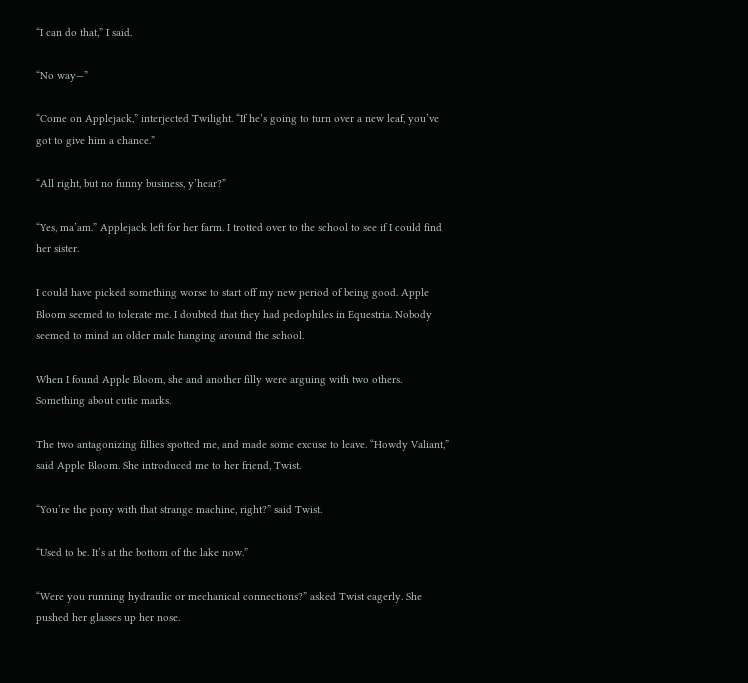“I can do that,” I said.

“No way—”

“Come on Applejack,” interjected Twilight. “If he’s going to turn over a new leaf, you’ve got to give him a chance.”

“All right, but no funny business, y’hear?”

“Yes, ma’am.” Applejack left for her farm. I trotted over to the school to see if I could find her sister.

I could have picked something worse to start off my new period of being good. Apple Bloom seemed to tolerate me. I doubted that they had pedophiles in Equestria. Nobody seemed to mind an older male hanging around the school.

When I found Apple Bloom, she and another filly were arguing with two others. Something about cutie marks.

The two antagonizing fillies spotted me, and made some excuse to leave. “Howdy Valiant,” said Apple Bloom. She introduced me to her friend, Twist.

“You’re the pony with that strange machine, right?” said Twist.

“Used to be. It’s at the bottom of the lake now.”

“Were you running hydraulic or mechanical connections?” asked Twist eagerly. She pushed her glasses up her nose.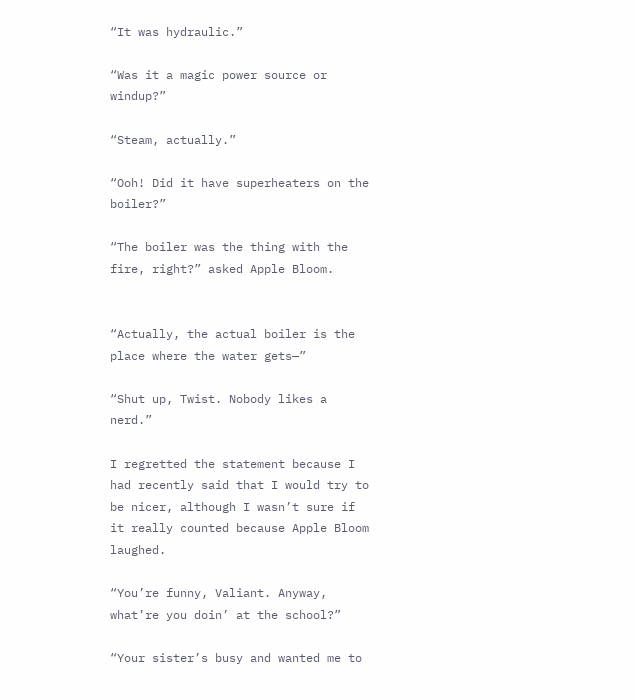“It was hydraulic.”

“Was it a magic power source or windup?”

“Steam, actually.”

“Ooh! Did it have superheaters on the boiler?”

“The boiler was the thing with the fire, right?” asked Apple Bloom.


“Actually, the actual boiler is the place where the water gets—”

“Shut up, Twist. Nobody likes a nerd.”

I regretted the statement because I had recently said that I would try to be nicer, although I wasn’t sure if it really counted because Apple Bloom laughed.

“You’re funny, Valiant. Anyway, what’re you doin’ at the school?”

“Your sister’s busy and wanted me to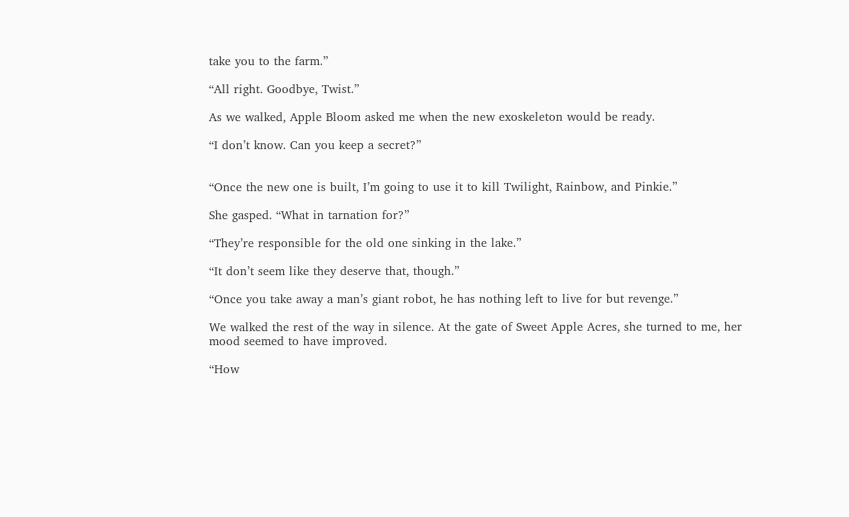take you to the farm.”

“All right. Goodbye, Twist.”

As we walked, Apple Bloom asked me when the new exoskeleton would be ready.

“I don’t know. Can you keep a secret?”


“Once the new one is built, I’m going to use it to kill Twilight, Rainbow, and Pinkie.”

She gasped. “What in tarnation for?”

“They’re responsible for the old one sinking in the lake.”

“It don’t seem like they deserve that, though.”

“Once you take away a man’s giant robot, he has nothing left to live for but revenge.”

We walked the rest of the way in silence. At the gate of Sweet Apple Acres, she turned to me, her mood seemed to have improved.

“How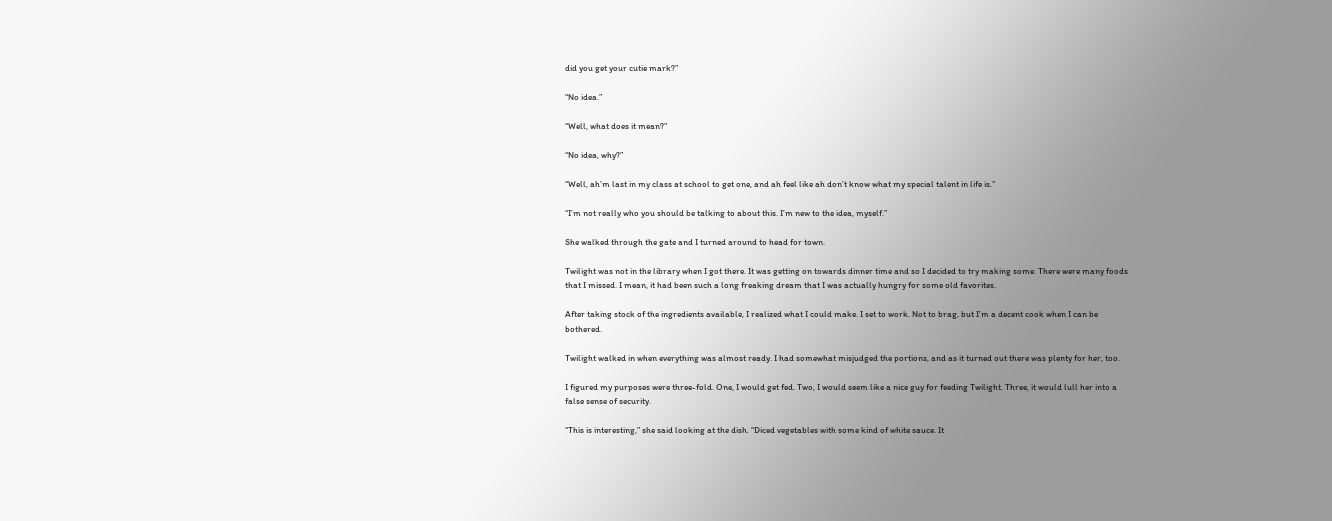did you get your cutie mark?”

“No idea.”

“Well, what does it mean?”

“No idea, why?”

“Well, ah’m last in my class at school to get one, and ah feel like ah don’t know what my special talent in life is.”

“I’m not really who you should be talking to about this. I’m new to the idea, myself.”

She walked through the gate and I turned around to head for town.

Twilight was not in the library when I got there. It was getting on towards dinner time and so I decided to try making some. There were many foods that I missed. I mean, it had been such a long freaking dream that I was actually hungry for some old favorites.

After taking stock of the ingredients available, I realized what I could make. I set to work. Not to brag, but I’m a decent cook when I can be bothered.

Twilight walked in when everything was almost ready. I had somewhat misjudged the portions, and as it turned out there was plenty for her, too.

I figured my purposes were three-fold. One, I would get fed. Two, I would seem like a nice guy for feeding Twilight. Three, it would lull her into a false sense of security.

“This is interesting,” she said looking at the dish. “Diced vegetables with some kind of white sauce. It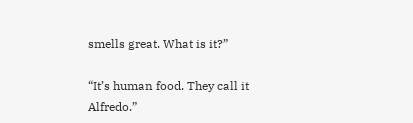smells great. What is it?”

“It’s human food. They call it Alfredo.”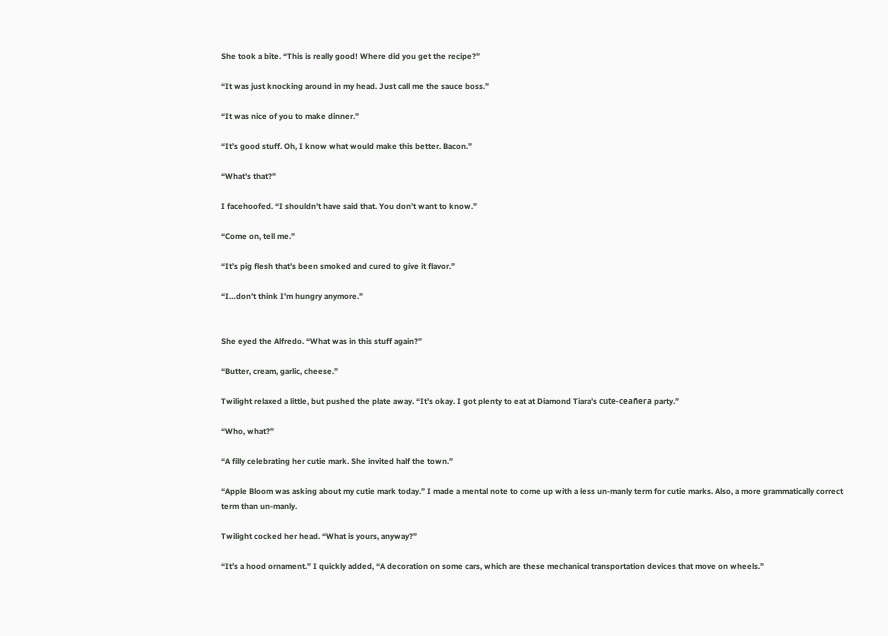She took a bite. “This is really good! Where did you get the recipe?”

“It was just knocking around in my head. Just call me the sauce boss.”

“It was nice of you to make dinner.”

“It’s good stuff. Oh, I know what would make this better. Bacon.”

“What’s that?”

I facehoofed. “I shouldn’t have said that. You don’t want to know.”

“Come on, tell me.”

“It’s pig flesh that’s been smoked and cured to give it flavor.”

“I…don’t think I’m hungry anymore.”


She eyed the Alfredo. “What was in this stuff again?”

“Butter, cream, garlic, cheese.”

Twilight relaxed a little, but pushed the plate away. “It’s okay. I got plenty to eat at Diamond Tiara’s cute-ceañera party.”

“Who, what?”

“A filly celebrating her cutie mark. She invited half the town.”

“Apple Bloom was asking about my cutie mark today.” I made a mental note to come up with a less un-manly term for cutie marks. Also, a more grammatically correct term than un-manly.

Twilight cocked her head. “What is yours, anyway?”

“It’s a hood ornament.” I quickly added, “A decoration on some cars, which are these mechanical transportation devices that move on wheels.”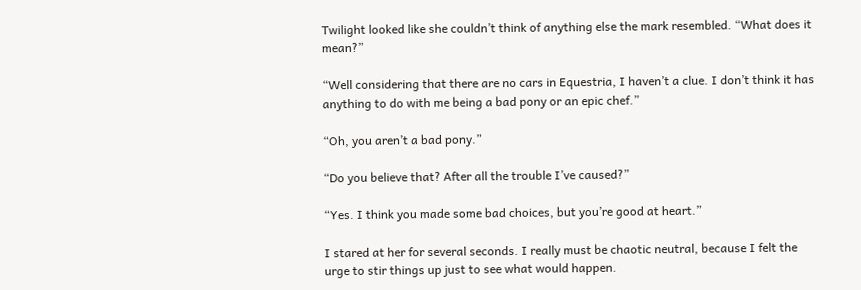Twilight looked like she couldn’t think of anything else the mark resembled. “What does it mean?”

“Well considering that there are no cars in Equestria, I haven’t a clue. I don’t think it has anything to do with me being a bad pony or an epic chef.”

“Oh, you aren’t a bad pony.”

“Do you believe that? After all the trouble I’ve caused?”

“Yes. I think you made some bad choices, but you’re good at heart.”

I stared at her for several seconds. I really must be chaotic neutral, because I felt the urge to stir things up just to see what would happen.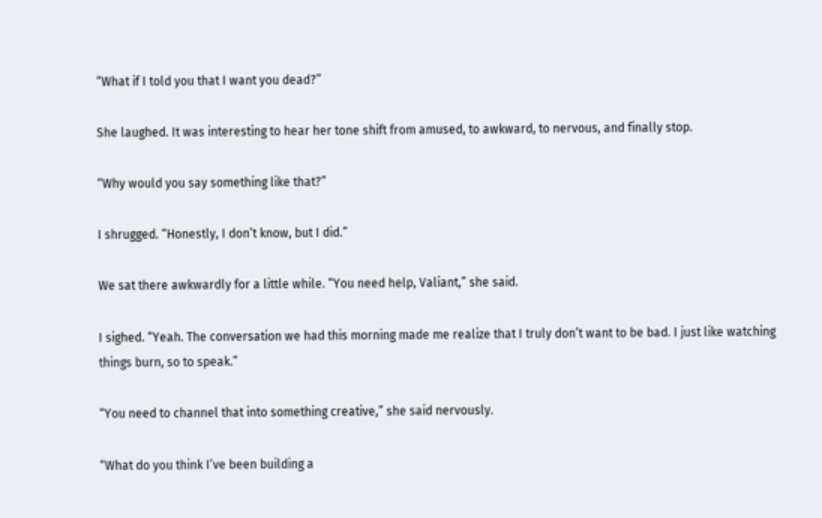“What if I told you that I want you dead?”

She laughed. It was interesting to hear her tone shift from amused, to awkward, to nervous, and finally stop.

“Why would you say something like that?”

I shrugged. “Honestly, I don’t know, but I did.”

We sat there awkwardly for a little while. “You need help, Valiant,” she said.

I sighed. “Yeah. The conversation we had this morning made me realize that I truly don’t want to be bad. I just like watching things burn, so to speak.”

“You need to channel that into something creative,” she said nervously.

“What do you think I’ve been building a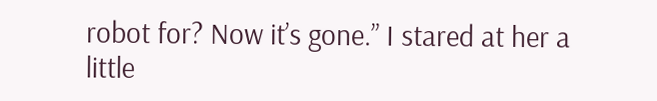robot for? Now it’s gone.” I stared at her a little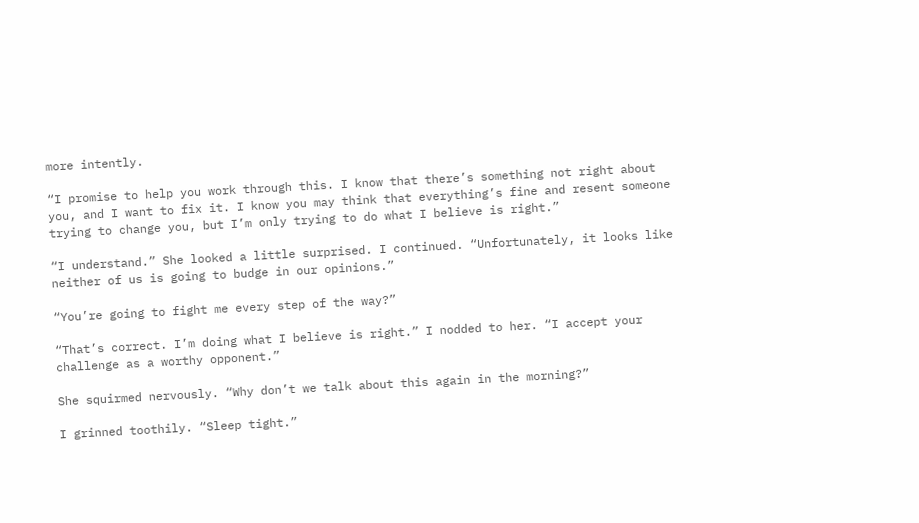more intently.

“I promise to help you work through this. I know that there’s something not right about you, and I want to fix it. I know you may think that everything’s fine and resent someone trying to change you, but I’m only trying to do what I believe is right.”

“I understand.” She looked a little surprised. I continued. “Unfortunately, it looks like neither of us is going to budge in our opinions.”

“You’re going to fight me every step of the way?”

“That’s correct. I’m doing what I believe is right.” I nodded to her. “I accept your challenge as a worthy opponent.”

She squirmed nervously. “Why don’t we talk about this again in the morning?”

I grinned toothily. “Sleep tight.”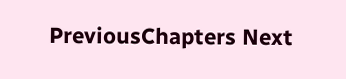PreviousChapters Next